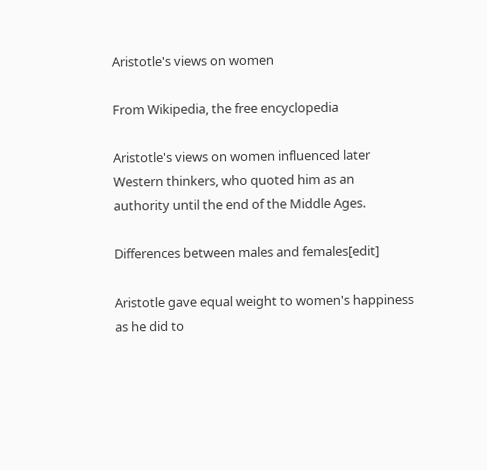Aristotle's views on women

From Wikipedia, the free encyclopedia

Aristotle's views on women influenced later Western thinkers, who quoted him as an authority until the end of the Middle Ages.

Differences between males and females[edit]

Aristotle gave equal weight to women's happiness as he did to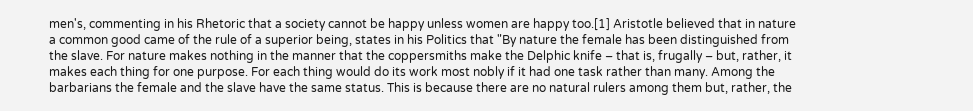men's, commenting in his Rhetoric that a society cannot be happy unless women are happy too.[1] Aristotle believed that in nature a common good came of the rule of a superior being, states in his Politics that "By nature the female has been distinguished from the slave. For nature makes nothing in the manner that the coppersmiths make the Delphic knife – that is, frugally – but, rather, it makes each thing for one purpose. For each thing would do its work most nobly if it had one task rather than many. Among the barbarians the female and the slave have the same status. This is because there are no natural rulers among them but, rather, the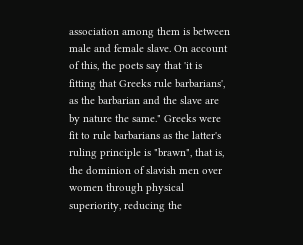association among them is between male and female slave. On account of this, the poets say that 'it is fitting that Greeks rule barbarians', as the barbarian and the slave are by nature the same." Greeks were fit to rule barbarians as the latter's ruling principle is "brawn", that is, the dominion of slavish men over women through physical superiority, reducing the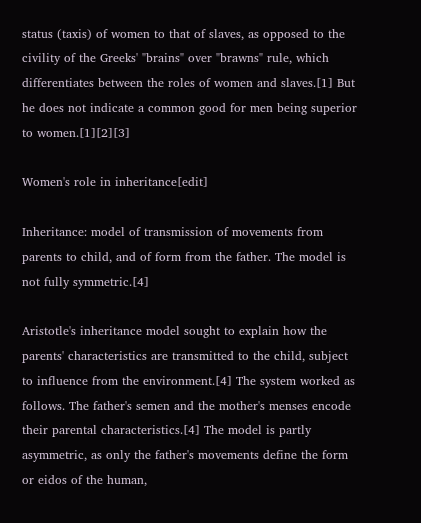status (taxis) of women to that of slaves, as opposed to the civility of the Greeks' "brains" over "brawns" rule, which differentiates between the roles of women and slaves.[1] But he does not indicate a common good for men being superior to women.[1][2][3]

Women's role in inheritance[edit]

Inheritance: model of transmission of movements from parents to child, and of form from the father. The model is not fully symmetric.[4]

Aristotle's inheritance model sought to explain how the parents' characteristics are transmitted to the child, subject to influence from the environment.[4] The system worked as follows. The father's semen and the mother's menses encode their parental characteristics.[4] The model is partly asymmetric, as only the father's movements define the form or eidos of the human,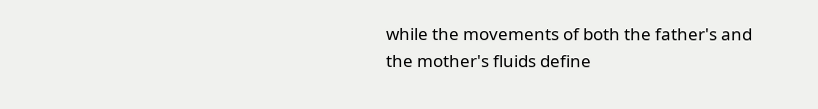while the movements of both the father's and the mother's fluids define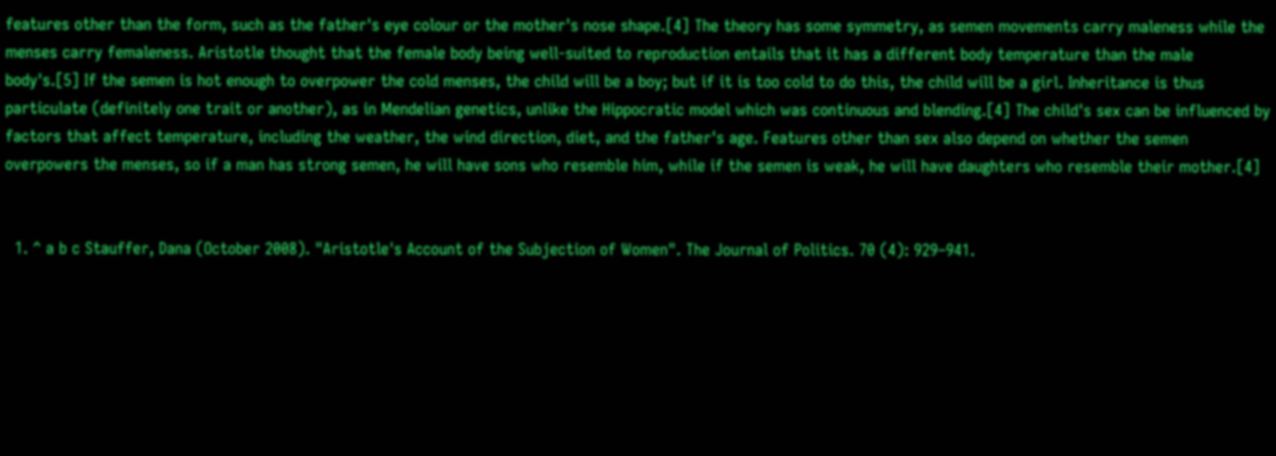features other than the form, such as the father's eye colour or the mother's nose shape.[4] The theory has some symmetry, as semen movements carry maleness while the menses carry femaleness. Aristotle thought that the female body being well-suited to reproduction entails that it has a different body temperature than the male body's.[5] If the semen is hot enough to overpower the cold menses, the child will be a boy; but if it is too cold to do this, the child will be a girl. Inheritance is thus particulate (definitely one trait or another), as in Mendelian genetics, unlike the Hippocratic model which was continuous and blending.[4] The child's sex can be influenced by factors that affect temperature, including the weather, the wind direction, diet, and the father's age. Features other than sex also depend on whether the semen overpowers the menses, so if a man has strong semen, he will have sons who resemble him, while if the semen is weak, he will have daughters who resemble their mother.[4]


  1. ^ a b c Stauffer, Dana (October 2008). "Aristotle's Account of the Subjection of Women". The Journal of Politics. 70 (4): 929–941.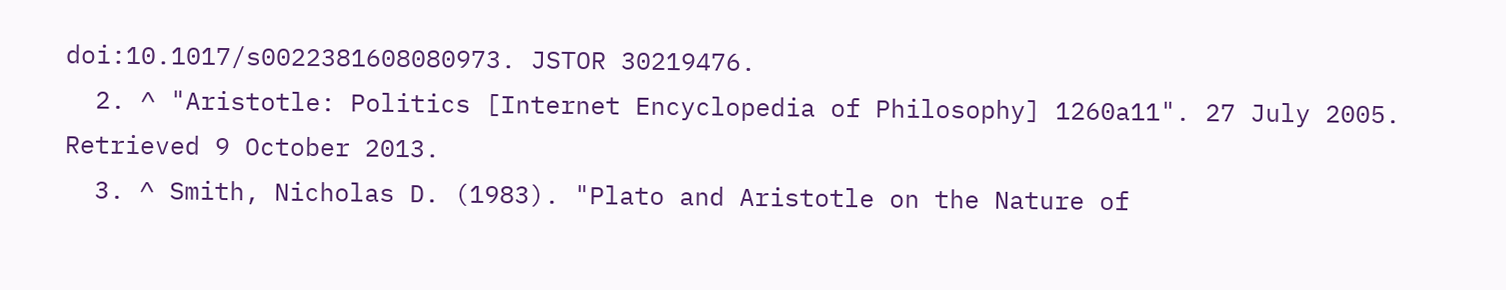doi:10.1017/s0022381608080973. JSTOR 30219476.
  2. ^ "Aristotle: Politics [Internet Encyclopedia of Philosophy] 1260a11". 27 July 2005. Retrieved 9 October 2013.
  3. ^ Smith, Nicholas D. (1983). "Plato and Aristotle on the Nature of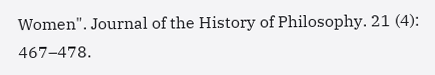Women". Journal of the History of Philosophy. 21 (4): 467–478.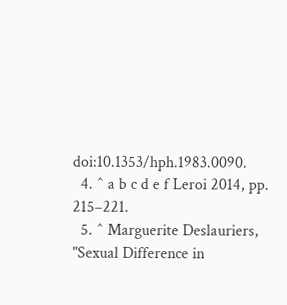doi:10.1353/hph.1983.0090.
  4. ^ a b c d e f Leroi 2014, pp. 215–221.
  5. ^ Marguerite Deslauriers, "Sexual Difference in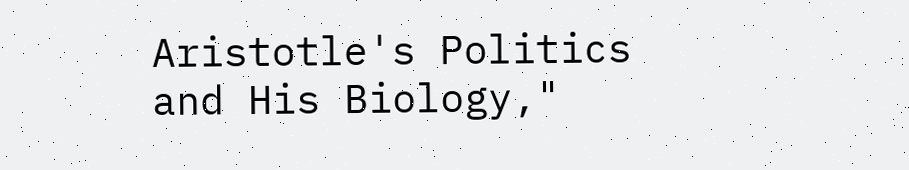Aristotle's Politics and His Biology,"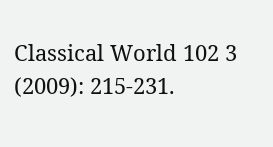Classical World 102 3 (2009): 215-231.